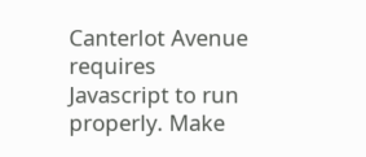Canterlot Avenue requires Javascript to run properly. Make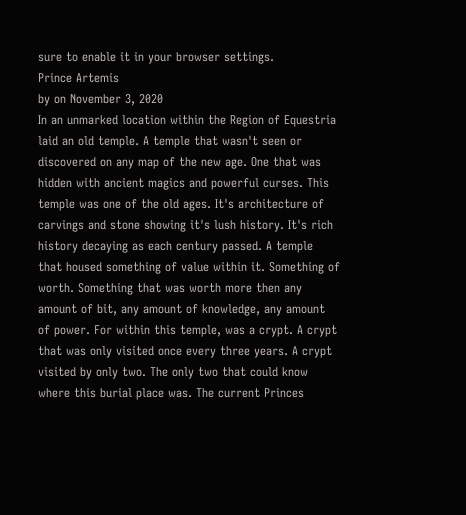sure to enable it in your browser settings.
Prince Artemis
by on November 3, 2020
In an unmarked location within the Region of Equestria laid an old temple. A temple that wasn't seen or discovered on any map of the new age. One that was hidden with ancient magics and powerful curses. This temple was one of the old ages. It's architecture of carvings and stone showing it's lush history. It's rich history decaying as each century passed. A temple that housed something of value within it. Something of worth. Something that was worth more then any amount of bit, any amount of knowledge, any amount of power. For within this temple, was a crypt. A crypt that was only visited once every three years. A crypt visited by only two. The only two that could know where this burial place was. The current Princes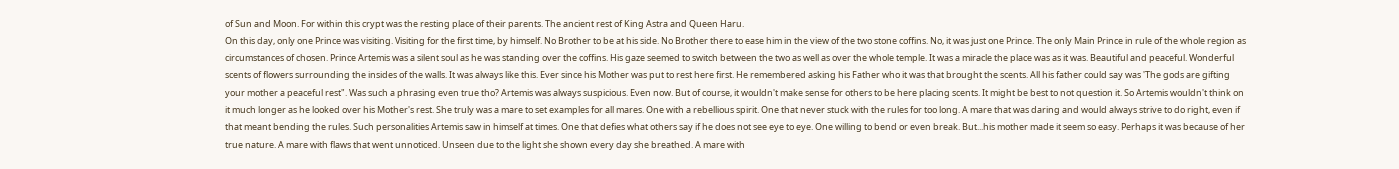of Sun and Moon. For within this crypt was the resting place of their parents. The ancient rest of King Astra and Queen Haru.
On this day, only one Prince was visiting. Visiting for the first time, by himself. No Brother to be at his side. No Brother there to ease him in the view of the two stone coffins. No, it was just one Prince. The only Main Prince in rule of the whole region as circumstances of chosen. Prince Artemis was a silent soul as he was standing over the coffins. His gaze seemed to switch between the two as well as over the whole temple. It was a miracle the place was as it was. Beautiful and peaceful. Wonderful scents of flowers surrounding the insides of the walls. It was always like this. Ever since his Mother was put to rest here first. He remembered asking his Father who it was that brought the scents. All his father could say was 'The gods are gifting your mother a peaceful rest". Was such a phrasing even true tho? Artemis was always suspicious. Even now. But of course, it wouldn't make sense for others to be here placing scents. It might be best to not question it. So Artemis wouldn't think on it much longer as he looked over his Mother's rest. She truly was a mare to set examples for all mares. One with a rebellious spirit. One that never stuck with the rules for too long. A mare that was daring and would always strive to do right, even if that meant bending the rules. Such personalities Artemis saw in himself at times. One that defies what others say if he does not see eye to eye. One willing to bend or even break. But...his mother made it seem so easy. Perhaps it was because of her true nature. A mare with flaws that went unnoticed. Unseen due to the light she shown every day she breathed. A mare with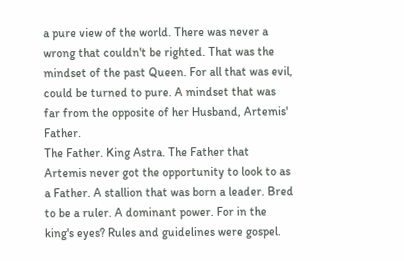a pure view of the world. There was never a wrong that couldn't be righted. That was the mindset of the past Queen. For all that was evil, could be turned to pure. A mindset that was far from the opposite of her Husband, Artemis' Father.
The Father. King Astra. The Father that Artemis never got the opportunity to look to as a Father. A stallion that was born a leader. Bred to be a ruler. A dominant power. For in the king's eyes? Rules and guidelines were gospel.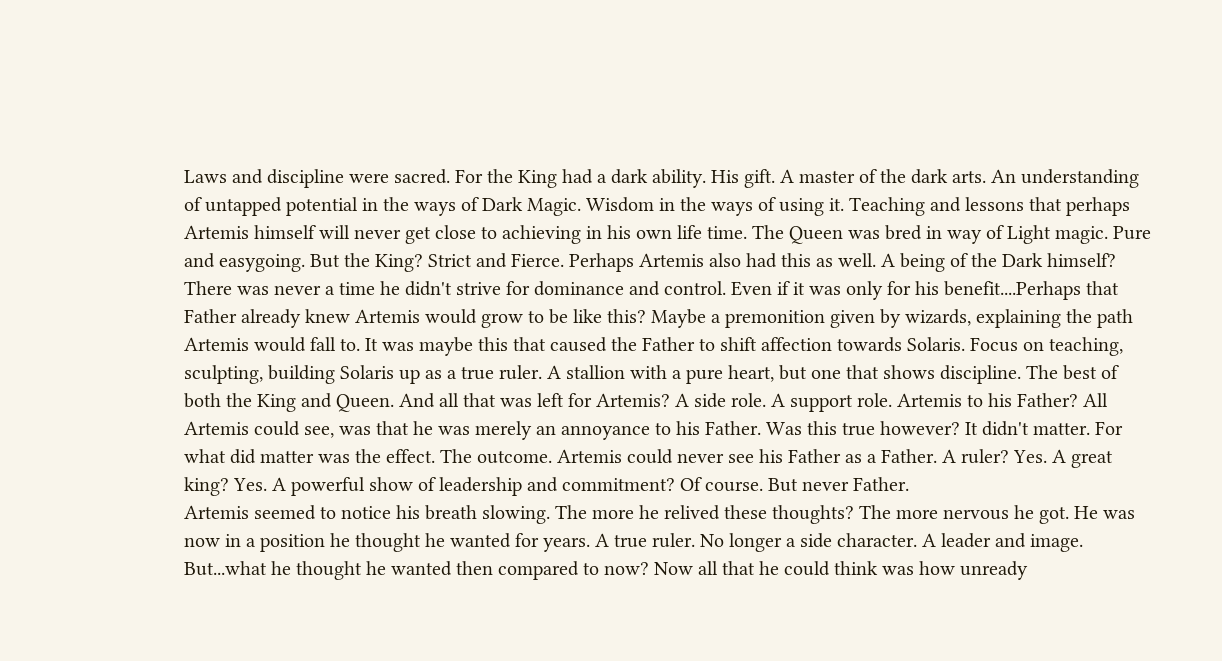Laws and discipline were sacred. For the King had a dark ability. His gift. A master of the dark arts. An understanding of untapped potential in the ways of Dark Magic. Wisdom in the ways of using it. Teaching and lessons that perhaps Artemis himself will never get close to achieving in his own life time. The Queen was bred in way of Light magic. Pure and easygoing. But the King? Strict and Fierce. Perhaps Artemis also had this as well. A being of the Dark himself? There was never a time he didn't strive for dominance and control. Even if it was only for his benefit....Perhaps that Father already knew Artemis would grow to be like this? Maybe a premonition given by wizards, explaining the path Artemis would fall to. It was maybe this that caused the Father to shift affection towards Solaris. Focus on teaching, sculpting, building Solaris up as a true ruler. A stallion with a pure heart, but one that shows discipline. The best of both the King and Queen. And all that was left for Artemis? A side role. A support role. Artemis to his Father? All Artemis could see, was that he was merely an annoyance to his Father. Was this true however? It didn't matter. For what did matter was the effect. The outcome. Artemis could never see his Father as a Father. A ruler? Yes. A great king? Yes. A powerful show of leadership and commitment? Of course. But never Father.
Artemis seemed to notice his breath slowing. The more he relived these thoughts? The more nervous he got. He was now in a position he thought he wanted for years. A true ruler. No longer a side character. A leader and image. But...what he thought he wanted then compared to now? Now all that he could think was how unready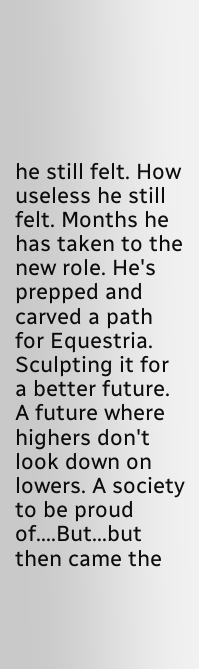he still felt. How useless he still felt. Months he has taken to the new role. He's prepped and carved a path for Equestria. Sculpting it for a better future. A future where highers don't look down on lowers. A society to be proud of....But...but then came the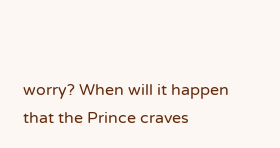worry? When will it happen that the Prince craves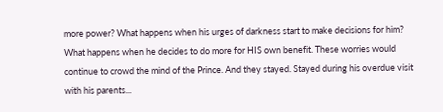more power? What happens when his urges of darkness start to make decisions for him? What happens when he decides to do more for HIS own benefit. These worries would continue to crowd the mind of the Prince. And they stayed. Stayed during his overdue visit with his parents...